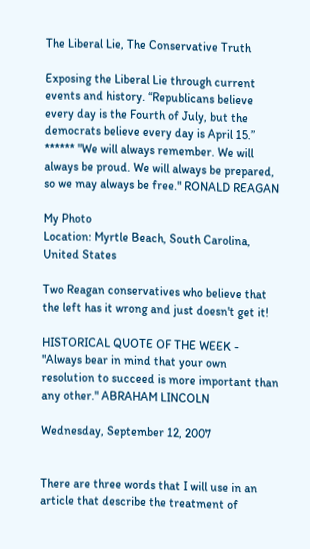The Liberal Lie, The Conservative Truth

Exposing the Liberal Lie through current events and history. “Republicans believe every day is the Fourth of July, but the democrats believe every day is April 15.” ****** "We will always remember. We will always be proud. We will always be prepared, so we may always be free." RONALD REAGAN

My Photo
Location: Myrtle Beach, South Carolina, United States

Two Reagan conservatives who believe that the left has it wrong and just doesn't get it!

HISTORICAL QUOTE OF THE WEEK - "Always bear in mind that your own resolution to succeed is more important than any other." ABRAHAM LINCOLN

Wednesday, September 12, 2007


There are three words that I will use in an article that describe the treatment of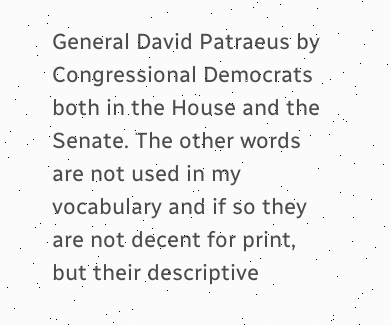General David Patraeus by Congressional Democrats both in the House and the Senate. The other words are not used in my vocabulary and if so they are not decent for print, but their descriptive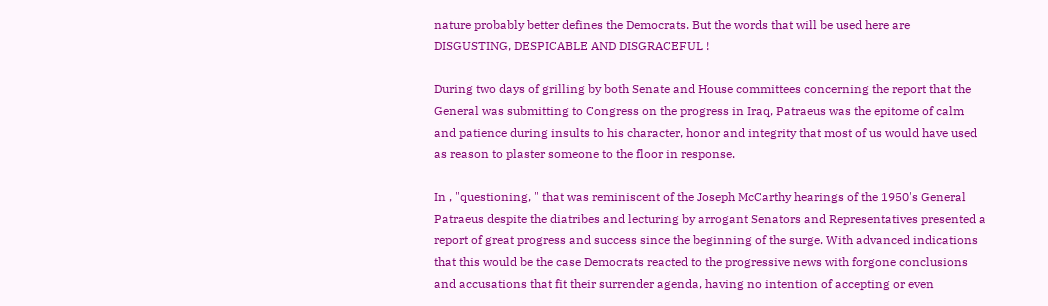nature probably better defines the Democrats. But the words that will be used here are DISGUSTING, DESPICABLE AND DISGRACEFUL !

During two days of grilling by both Senate and House committees concerning the report that the General was submitting to Congress on the progress in Iraq, Patraeus was the epitome of calm and patience during insults to his character, honor and integrity that most of us would have used as reason to plaster someone to the floor in response.

In , "questioning, " that was reminiscent of the Joseph McCarthy hearings of the 1950's General Patraeus despite the diatribes and lecturing by arrogant Senators and Representatives presented a report of great progress and success since the beginning of the surge. With advanced indications that this would be the case Democrats reacted to the progressive news with forgone conclusions and accusations that fit their surrender agenda, having no intention of accepting or even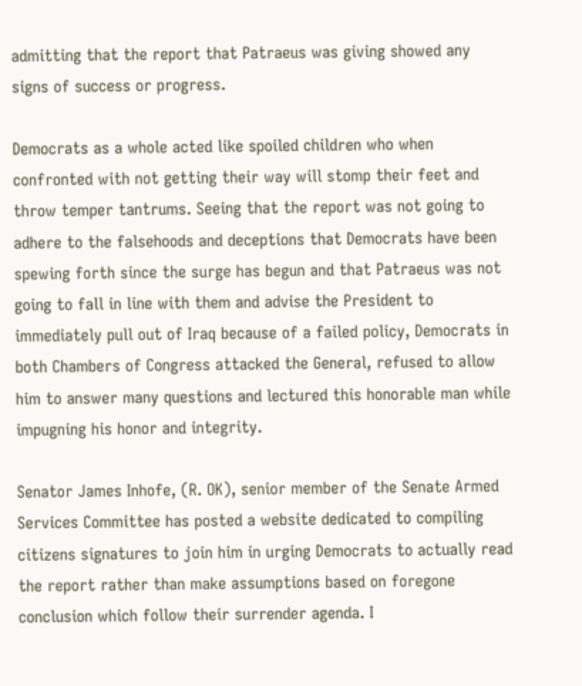admitting that the report that Patraeus was giving showed any signs of success or progress.

Democrats as a whole acted like spoiled children who when confronted with not getting their way will stomp their feet and throw temper tantrums. Seeing that the report was not going to adhere to the falsehoods and deceptions that Democrats have been spewing forth since the surge has begun and that Patraeus was not going to fall in line with them and advise the President to immediately pull out of Iraq because of a failed policy, Democrats in both Chambers of Congress attacked the General, refused to allow him to answer many questions and lectured this honorable man while impugning his honor and integrity.

Senator James Inhofe, (R. OK), senior member of the Senate Armed Services Committee has posted a website dedicated to compiling citizens signatures to join him in urging Democrats to actually read the report rather than make assumptions based on foregone conclusion which follow their surrender agenda. I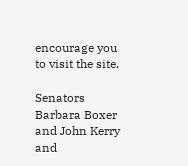encourage you to visit the site.

Senators Barbara Boxer and John Kerry and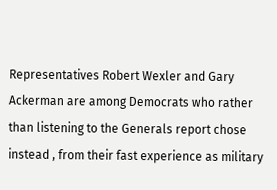Representatives Robert Wexler and Gary Ackerman are among Democrats who rather than listening to the Generals report chose instead , from their fast experience as military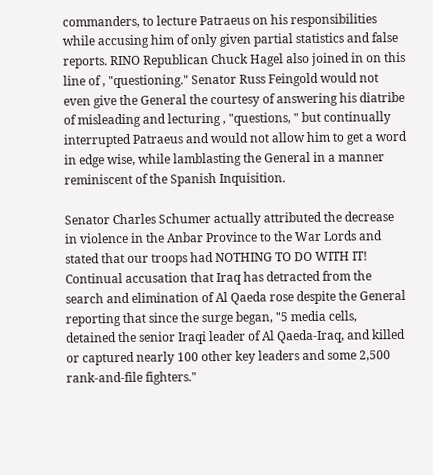commanders, to lecture Patraeus on his responsibilities while accusing him of only given partial statistics and false reports. RINO Republican Chuck Hagel also joined in on this line of , "questioning." Senator Russ Feingold would not even give the General the courtesy of answering his diatribe of misleading and lecturing , "questions, " but continually interrupted Patraeus and would not allow him to get a word in edge wise, while lamblasting the General in a manner reminiscent of the Spanish Inquisition.

Senator Charles Schumer actually attributed the decrease in violence in the Anbar Province to the War Lords and stated that our troops had NOTHING TO DO WITH IT! Continual accusation that Iraq has detracted from the search and elimination of Al Qaeda rose despite the General reporting that since the surge began, "5 media cells, detained the senior Iraqi leader of Al Qaeda-Iraq, and killed or captured nearly 100 other key leaders and some 2,500 rank-and-file fighters."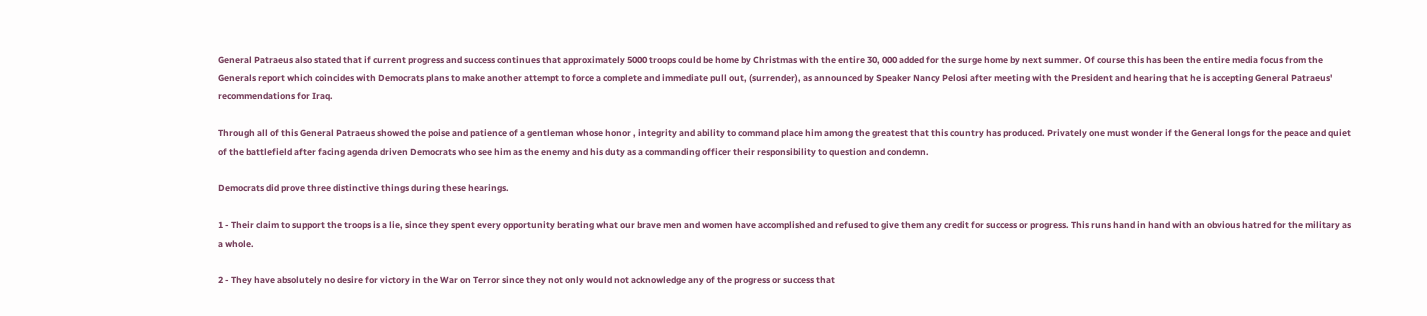General Patraeus also stated that if current progress and success continues that approximately 5000 troops could be home by Christmas with the entire 30, 000 added for the surge home by next summer. Of course this has been the entire media focus from the Generals report which coincides with Democrats plans to make another attempt to force a complete and immediate pull out, (surrender), as announced by Speaker Nancy Pelosi after meeting with the President and hearing that he is accepting General Patraeus' recommendations for Iraq.

Through all of this General Patraeus showed the poise and patience of a gentleman whose honor , integrity and ability to command place him among the greatest that this country has produced. Privately one must wonder if the General longs for the peace and quiet of the battlefield after facing agenda driven Democrats who see him as the enemy and his duty as a commanding officer their responsibility to question and condemn.

Democrats did prove three distinctive things during these hearings.

1 - Their claim to support the troops is a lie, since they spent every opportunity berating what our brave men and women have accomplished and refused to give them any credit for success or progress. This runs hand in hand with an obvious hatred for the military as a whole.

2 - They have absolutely no desire for victory in the War on Terror since they not only would not acknowledge any of the progress or success that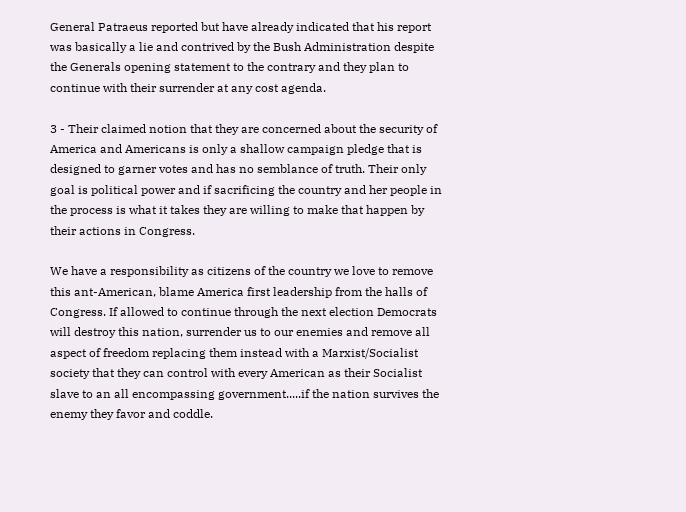General Patraeus reported but have already indicated that his report was basically a lie and contrived by the Bush Administration despite the Generals opening statement to the contrary and they plan to continue with their surrender at any cost agenda.

3 - Their claimed notion that they are concerned about the security of America and Americans is only a shallow campaign pledge that is designed to garner votes and has no semblance of truth. Their only goal is political power and if sacrificing the country and her people in the process is what it takes they are willing to make that happen by their actions in Congress.

We have a responsibility as citizens of the country we love to remove this ant-American, blame America first leadership from the halls of Congress. If allowed to continue through the next election Democrats will destroy this nation, surrender us to our enemies and remove all aspect of freedom replacing them instead with a Marxist/Socialist society that they can control with every American as their Socialist slave to an all encompassing government.....if the nation survives the enemy they favor and coddle.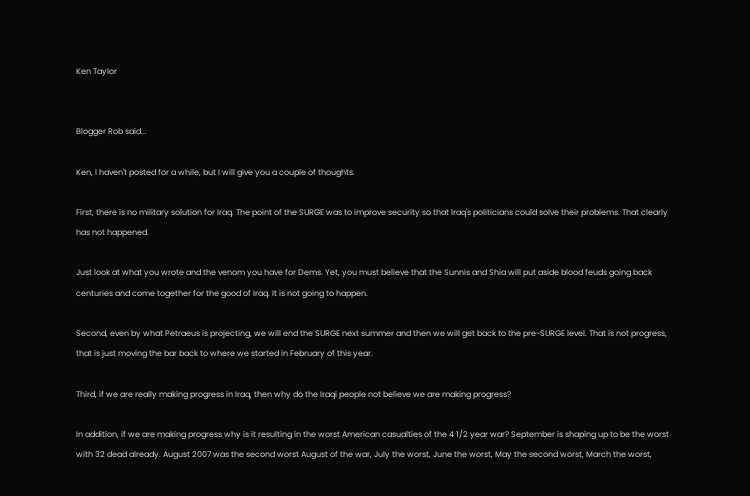Ken Taylor


Blogger Rob said...

Ken, I haven't posted for a while, but I will give you a couple of thoughts.

First, there is no military solution for Iraq. The point of the SURGE was to improve security so that Iraq's politicians could solve their problems. That clearly has not happened.

Just look at what you wrote and the venom you have for Dems. Yet, you must believe that the Sunnis and Shia will put aside blood feuds going back centuries and come together for the good of Iraq. It is not going to happen.

Second, even by what Petraeus is projecting, we will end the SURGE next summer and then we will get back to the pre-SURGE level. That is not progress, that is just moving the bar back to where we started in February of this year.

Third, if we are really making progress in Iraq, then why do the Iraqi people not believe we are making progress?

In addition, if we are making progress why is it resulting in the worst American casualties of the 4 1/2 year war? September is shaping up to be the worst with 32 dead already. August 2007 was the second worst August of the war, July the worst, June the worst, May the second worst, March the worst,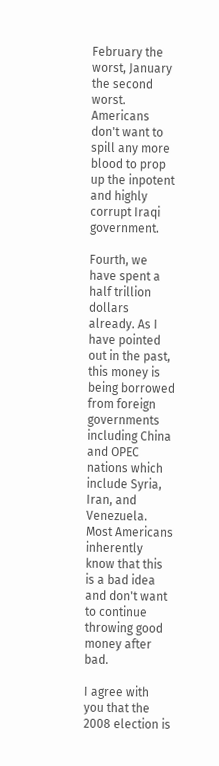February the worst, January the second worst. Americans don't want to spill any more blood to prop up the inpotent and highly corrupt Iraqi government.

Fourth, we have spent a half trillion dollars already. As I have pointed out in the past, this money is being borrowed from foreign governments including China and OPEC nations which include Syria, Iran, and Venezuela. Most Americans inherently know that this is a bad idea and don't want to continue throwing good money after bad.

I agree with you that the 2008 election is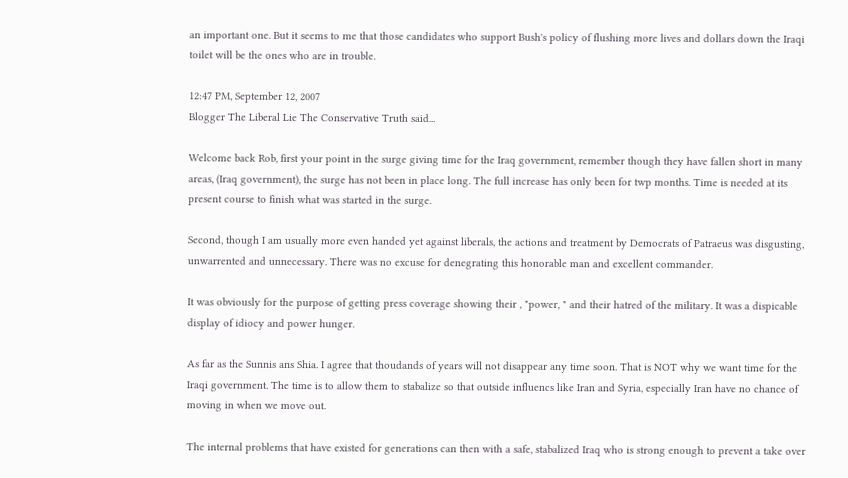an important one. But it seems to me that those candidates who support Bush's policy of flushing more lives and dollars down the Iraqi toilet will be the ones who are in trouble.

12:47 PM, September 12, 2007
Blogger The Liberal Lie The Conservative Truth said...

Welcome back Rob, first your point in the surge giving time for the Iraq government, remember though they have fallen short in many areas, (Iraq government), the surge has not been in place long. The full increase has only been for twp months. Time is needed at its present course to finish what was started in the surge.

Second, though I am usually more even handed yet against liberals, the actions and treatment by Democrats of Patraeus was disgusting, unwarrented and unnecessary. There was no excuse for denegrating this honorable man and excellent commander.

It was obviously for the purpose of getting press coverage showing their , "power, " and their hatred of the military. It was a dispicable display of idiocy and power hunger.

As far as the Sunnis ans Shia. I agree that thoudands of years will not disappear any time soon. That is NOT why we want time for the Iraqi government. The time is to allow them to stabalize so that outside influencs like Iran and Syria, especially Iran have no chance of moving in when we move out.

The internal problems that have existed for generations can then with a safe, stabalized Iraq who is strong enough to prevent a take over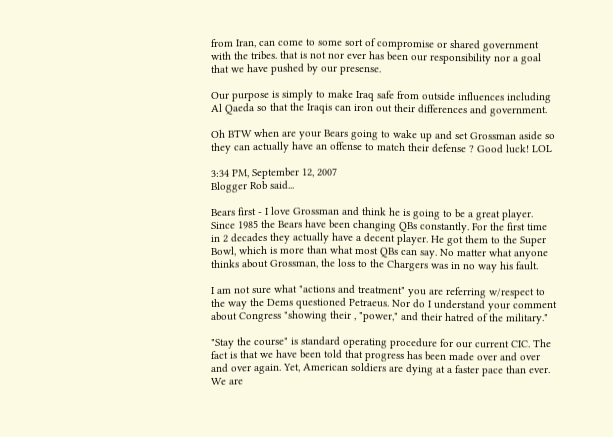from Iran, can come to some sort of compromise or shared government with the tribes. that is not nor ever has been our responsibility nor a goal that we have pushed by our presense.

Our purpose is simply to make Iraq safe from outside influences including Al Qaeda so that the Iraqis can iron out their differences and government.

Oh BTW when are your Bears going to wake up and set Grossman aside so they can actually have an offense to match their defense ? Good luck! LOL

3:34 PM, September 12, 2007
Blogger Rob said...

Bears first - I love Grossman and think he is going to be a great player. Since 1985 the Bears have been changing QBs constantly. For the first time in 2 decades they actually have a decent player. He got them to the Super Bowl, which is more than what most QBs can say. No matter what anyone thinks about Grossman, the loss to the Chargers was in no way his fault.

I am not sure what "actions and treatment" you are referring w/respect to the way the Dems questioned Petraeus. Nor do I understand your comment about Congress "showing their , "power," and their hatred of the military."

"Stay the course" is standard operating procedure for our current CIC. The fact is that we have been told that progress has been made over and over and over again. Yet, American soldiers are dying at a faster pace than ever. We are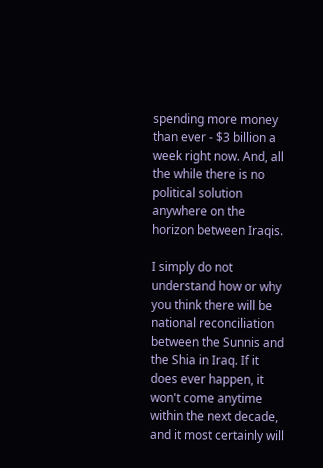spending more money than ever - $3 billion a week right now. And, all the while there is no political solution anywhere on the horizon between Iraqis.

I simply do not understand how or why you think there will be national reconciliation between the Sunnis and the Shia in Iraq. If it does ever happen, it won't come anytime within the next decade, and it most certainly will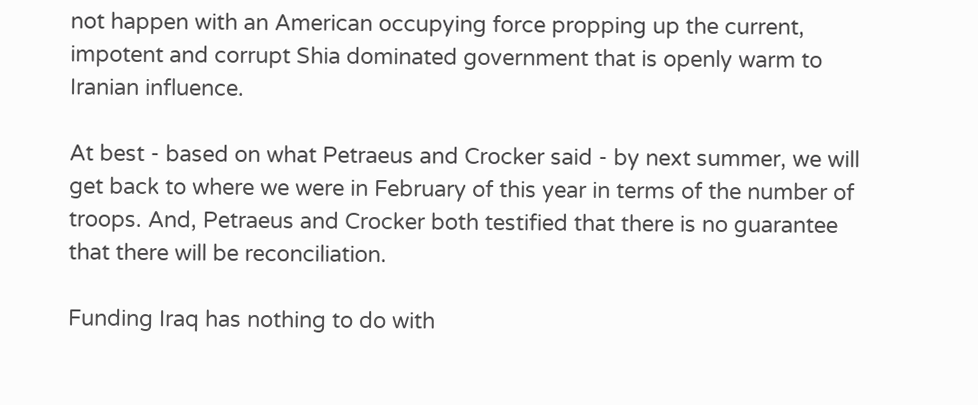not happen with an American occupying force propping up the current, impotent and corrupt Shia dominated government that is openly warm to Iranian influence.

At best - based on what Petraeus and Crocker said - by next summer, we will get back to where we were in February of this year in terms of the number of troops. And, Petraeus and Crocker both testified that there is no guarantee that there will be reconciliation.

Funding Iraq has nothing to do with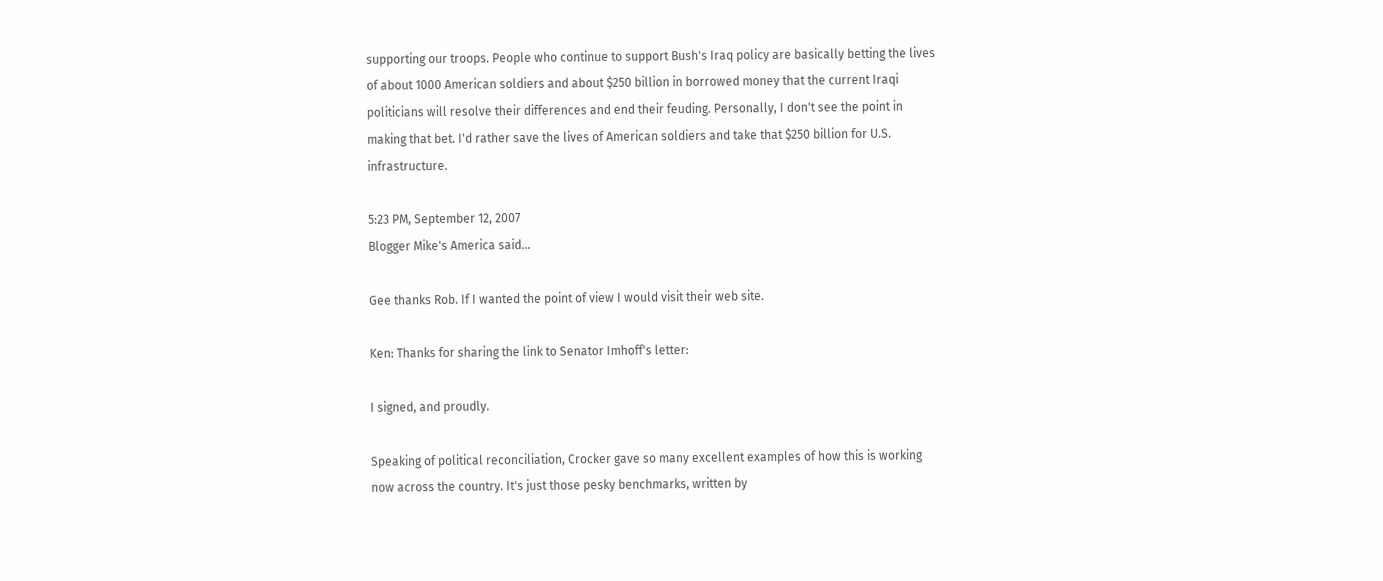supporting our troops. People who continue to support Bush's Iraq policy are basically betting the lives of about 1000 American soldiers and about $250 billion in borrowed money that the current Iraqi politicians will resolve their differences and end their feuding. Personally, I don't see the point in making that bet. I'd rather save the lives of American soldiers and take that $250 billion for U.S. infrastructure.

5:23 PM, September 12, 2007
Blogger Mike's America said...

Gee thanks Rob. If I wanted the point of view I would visit their web site.

Ken: Thanks for sharing the link to Senator Imhoff's letter:

I signed, and proudly.

Speaking of political reconciliation, Crocker gave so many excellent examples of how this is working now across the country. It's just those pesky benchmarks, written by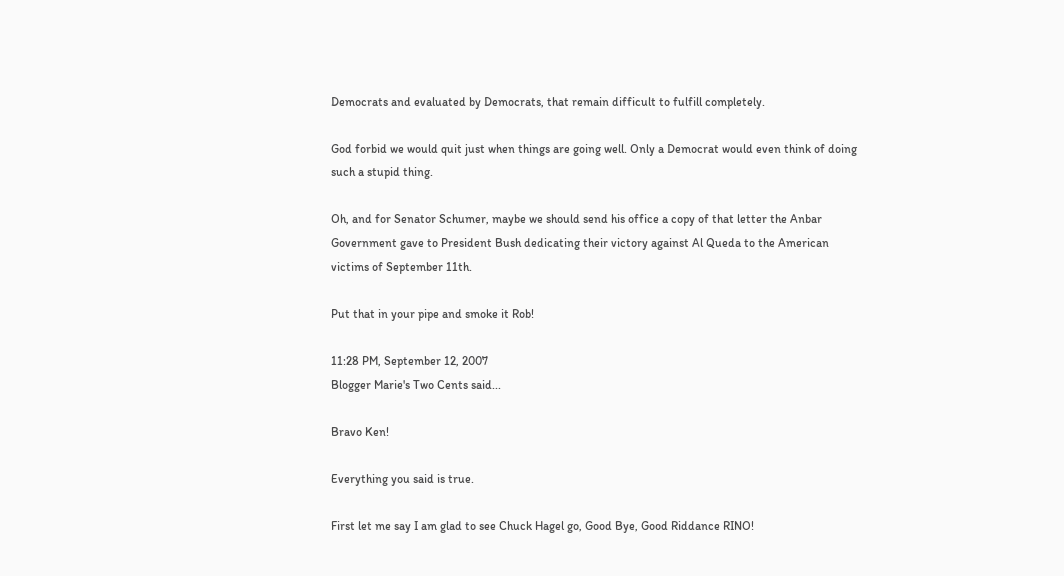Democrats and evaluated by Democrats, that remain difficult to fulfill completely.

God forbid we would quit just when things are going well. Only a Democrat would even think of doing such a stupid thing.

Oh, and for Senator Schumer, maybe we should send his office a copy of that letter the Anbar Government gave to President Bush dedicating their victory against Al Queda to the American victims of September 11th.

Put that in your pipe and smoke it Rob!

11:28 PM, September 12, 2007
Blogger Marie's Two Cents said...

Bravo Ken!

Everything you said is true.

First let me say I am glad to see Chuck Hagel go, Good Bye, Good Riddance RINO!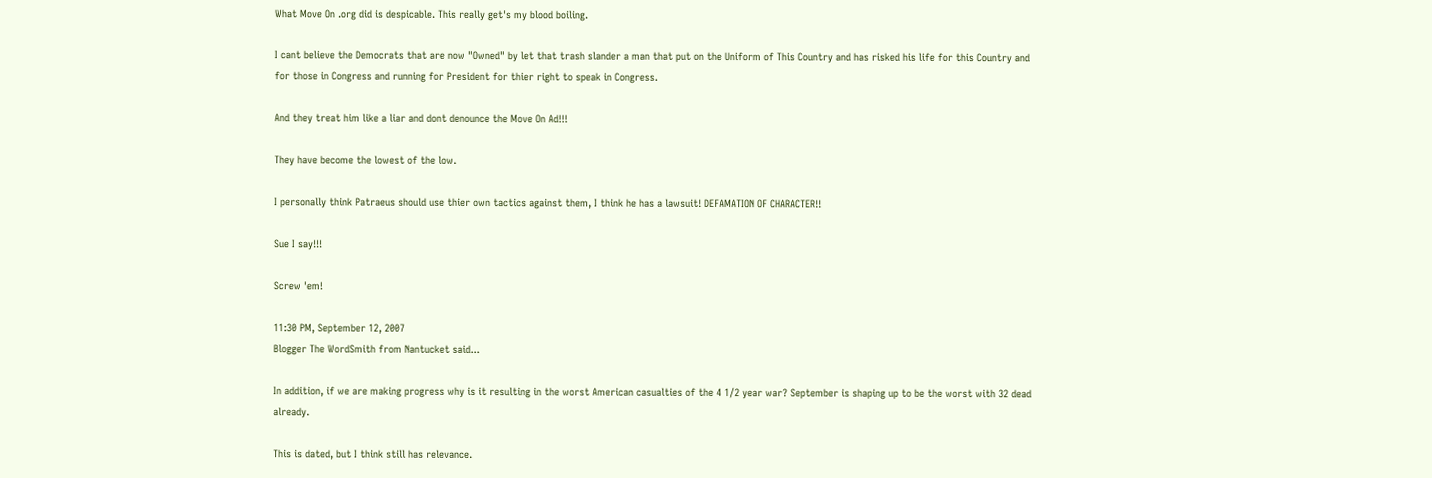What Move On .org did is despicable. This really get's my blood boiling.

I cant believe the Democrats that are now "Owned" by let that trash slander a man that put on the Uniform of This Country and has risked his life for this Country and for those in Congress and running for President for thier right to speak in Congress.

And they treat him like a liar and dont denounce the Move On Ad!!!

They have become the lowest of the low.

I personally think Patraeus should use thier own tactics against them, I think he has a lawsuit! DEFAMATION OF CHARACTER!!

Sue I say!!!

Screw 'em!

11:30 PM, September 12, 2007
Blogger The WordSmith from Nantucket said...

In addition, if we are making progress why is it resulting in the worst American casualties of the 4 1/2 year war? September is shaping up to be the worst with 32 dead already.

This is dated, but I think still has relevance.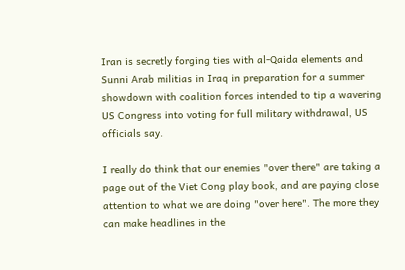Iran is secretly forging ties with al-Qaida elements and Sunni Arab militias in Iraq in preparation for a summer showdown with coalition forces intended to tip a wavering US Congress into voting for full military withdrawal, US officials say.

I really do think that our enemies "over there" are taking a page out of the Viet Cong play book, and are paying close attention to what we are doing "over here". The more they can make headlines in the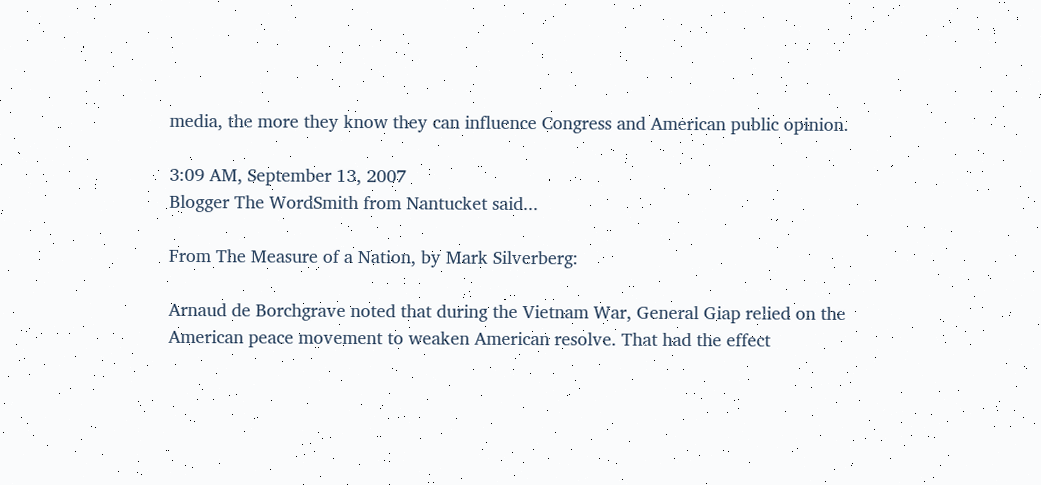media, the more they know they can influence Congress and American public opinion.

3:09 AM, September 13, 2007
Blogger The WordSmith from Nantucket said...

From The Measure of a Nation, by Mark Silverberg:

Arnaud de Borchgrave noted that during the Vietnam War, General Giap relied on the American peace movement to weaken American resolve. That had the effect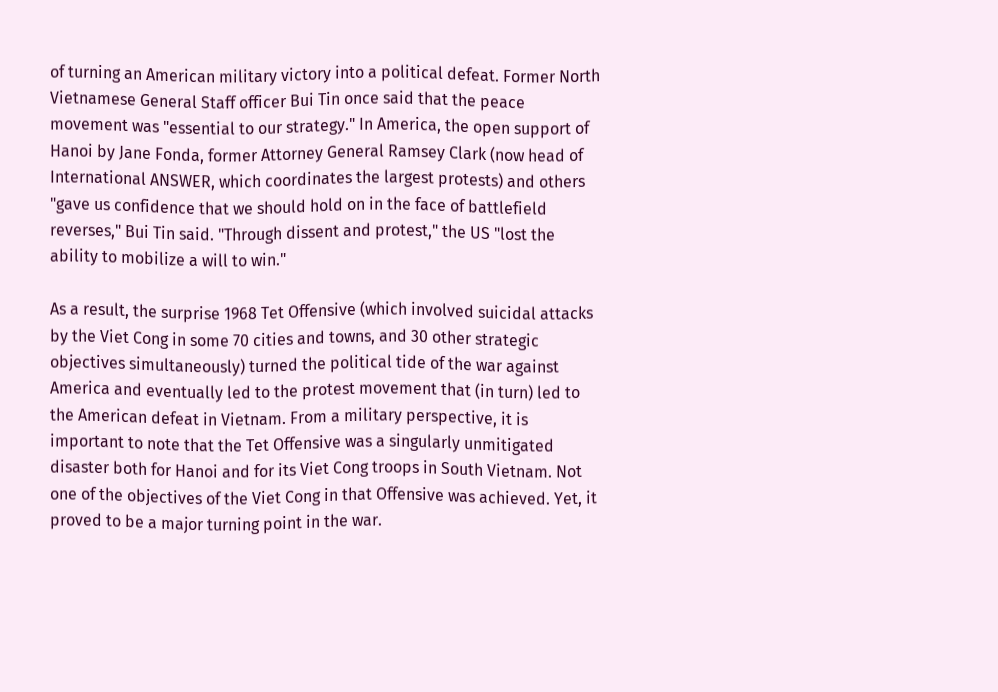of turning an American military victory into a political defeat. Former North Vietnamese General Staff officer Bui Tin once said that the peace movement was "essential to our strategy." In America, the open support of Hanoi by Jane Fonda, former Attorney General Ramsey Clark (now head of International ANSWER, which coordinates the largest protests) and others "gave us confidence that we should hold on in the face of battlefield reverses," Bui Tin said. "Through dissent and protest," the US "lost the ability to mobilize a will to win."

As a result, the surprise 1968 Tet Offensive (which involved suicidal attacks by the Viet Cong in some 70 cities and towns, and 30 other strategic objectives simultaneously) turned the political tide of the war against America and eventually led to the protest movement that (in turn) led to the American defeat in Vietnam. From a military perspective, it is important to note that the Tet Offensive was a singularly unmitigated disaster both for Hanoi and for its Viet Cong troops in South Vietnam. Not one of the objectives of the Viet Cong in that Offensive was achieved. Yet, it proved to be a major turning point in the war.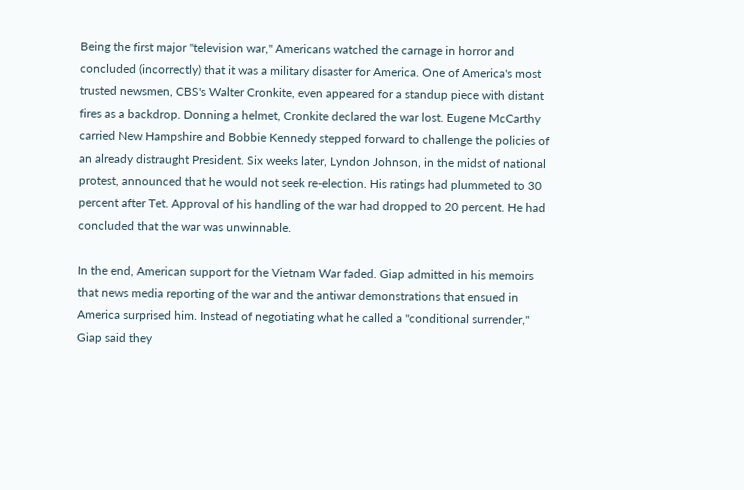Being the first major "television war," Americans watched the carnage in horror and concluded (incorrectly) that it was a military disaster for America. One of America's most trusted newsmen, CBS's Walter Cronkite, even appeared for a standup piece with distant fires as a backdrop. Donning a helmet, Cronkite declared the war lost. Eugene McCarthy carried New Hampshire and Bobbie Kennedy stepped forward to challenge the policies of an already distraught President. Six weeks later, Lyndon Johnson, in the midst of national protest, announced that he would not seek re-election. His ratings had plummeted to 30 percent after Tet. Approval of his handling of the war had dropped to 20 percent. He had concluded that the war was unwinnable.

In the end, American support for the Vietnam War faded. Giap admitted in his memoirs that news media reporting of the war and the antiwar demonstrations that ensued in America surprised him. Instead of negotiating what he called a "conditional surrender," Giap said they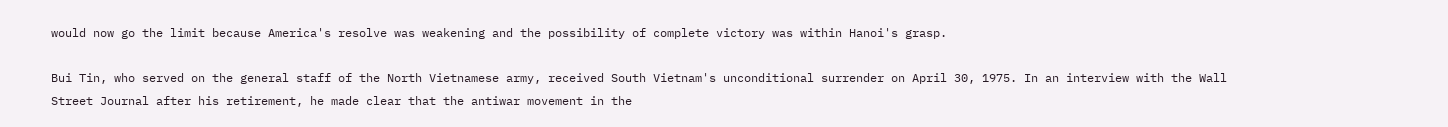would now go the limit because America's resolve was weakening and the possibility of complete victory was within Hanoi's grasp.

Bui Tin, who served on the general staff of the North Vietnamese army, received South Vietnam's unconditional surrender on April 30, 1975. In an interview with the Wall Street Journal after his retirement, he made clear that the antiwar movement in the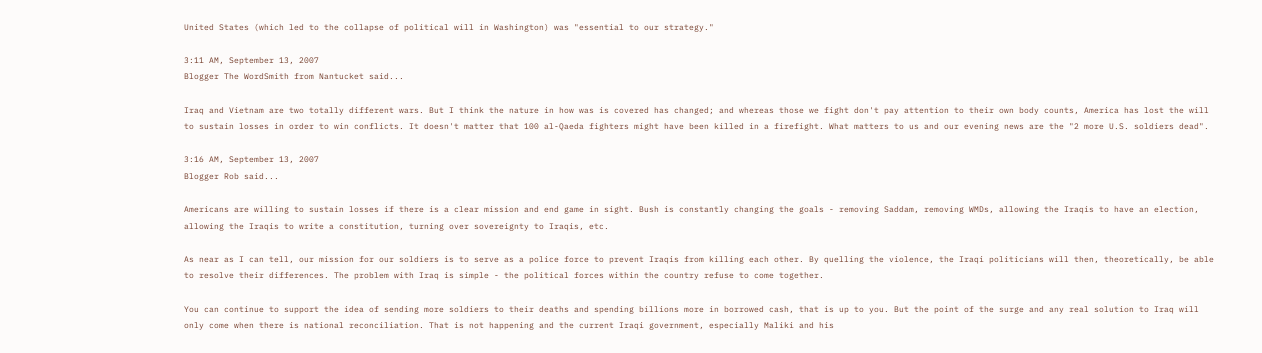United States (which led to the collapse of political will in Washington) was "essential to our strategy."

3:11 AM, September 13, 2007
Blogger The WordSmith from Nantucket said...

Iraq and Vietnam are two totally different wars. But I think the nature in how was is covered has changed; and whereas those we fight don't pay attention to their own body counts, America has lost the will to sustain losses in order to win conflicts. It doesn't matter that 100 al-Qaeda fighters might have been killed in a firefight. What matters to us and our evening news are the "2 more U.S. soldiers dead".

3:16 AM, September 13, 2007
Blogger Rob said...

Americans are willing to sustain losses if there is a clear mission and end game in sight. Bush is constantly changing the goals - removing Saddam, removing WMDs, allowing the Iraqis to have an election, allowing the Iraqis to write a constitution, turning over sovereignty to Iraqis, etc.

As near as I can tell, our mission for our soldiers is to serve as a police force to prevent Iraqis from killing each other. By quelling the violence, the Iraqi politicians will then, theoretically, be able to resolve their differences. The problem with Iraq is simple - the political forces within the country refuse to come together.

You can continue to support the idea of sending more soldiers to their deaths and spending billions more in borrowed cash, that is up to you. But the point of the surge and any real solution to Iraq will only come when there is national reconciliation. That is not happening and the current Iraqi government, especially Maliki and his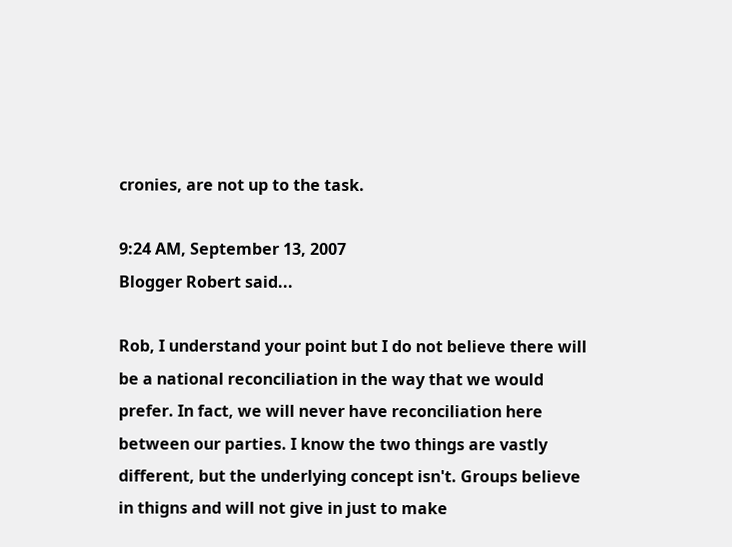cronies, are not up to the task.

9:24 AM, September 13, 2007
Blogger Robert said...

Rob, I understand your point but I do not believe there will be a national reconciliation in the way that we would prefer. In fact, we will never have reconciliation here between our parties. I know the two things are vastly different, but the underlying concept isn't. Groups believe in thigns and will not give in just to make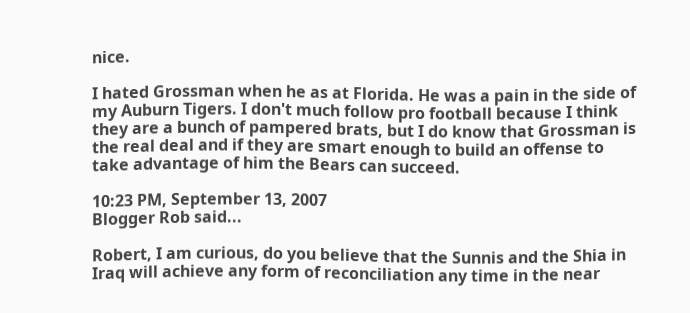nice.

I hated Grossman when he as at Florida. He was a pain in the side of my Auburn Tigers. I don't much follow pro football because I think they are a bunch of pampered brats, but I do know that Grossman is the real deal and if they are smart enough to build an offense to take advantage of him the Bears can succeed.

10:23 PM, September 13, 2007
Blogger Rob said...

Robert, I am curious, do you believe that the Sunnis and the Shia in Iraq will achieve any form of reconciliation any time in the near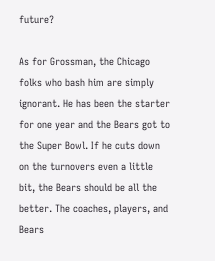future?

As for Grossman, the Chicago folks who bash him are simply ignorant. He has been the starter for one year and the Bears got to the Super Bowl. If he cuts down on the turnovers even a little bit, the Bears should be all the better. The coaches, players, and Bears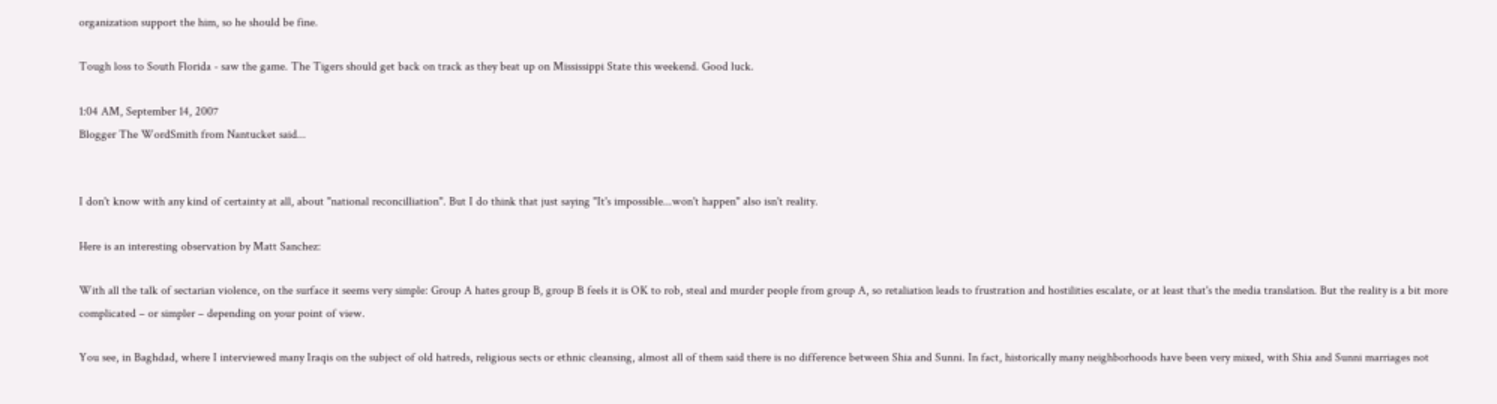organization support the him, so he should be fine.

Tough loss to South Florida - saw the game. The Tigers should get back on track as they beat up on Mississippi State this weekend. Good luck.

1:04 AM, September 14, 2007
Blogger The WordSmith from Nantucket said...


I don't know with any kind of certainty at all, about "national reconcilliation". But I do think that just saying "It's impossible...won't happen" also isn't reality.

Here is an interesting observation by Matt Sanchez:

With all the talk of sectarian violence, on the surface it seems very simple: Group A hates group B, group B feels it is OK to rob, steal and murder people from group A, so retaliation leads to frustration and hostilities escalate, or at least that's the media translation. But the reality is a bit more complicated – or simpler – depending on your point of view.

You see, in Baghdad, where I interviewed many Iraqis on the subject of old hatreds, religious sects or ethnic cleansing, almost all of them said there is no difference between Shia and Sunni. In fact, historically many neighborhoods have been very mixed, with Shia and Sunni marriages not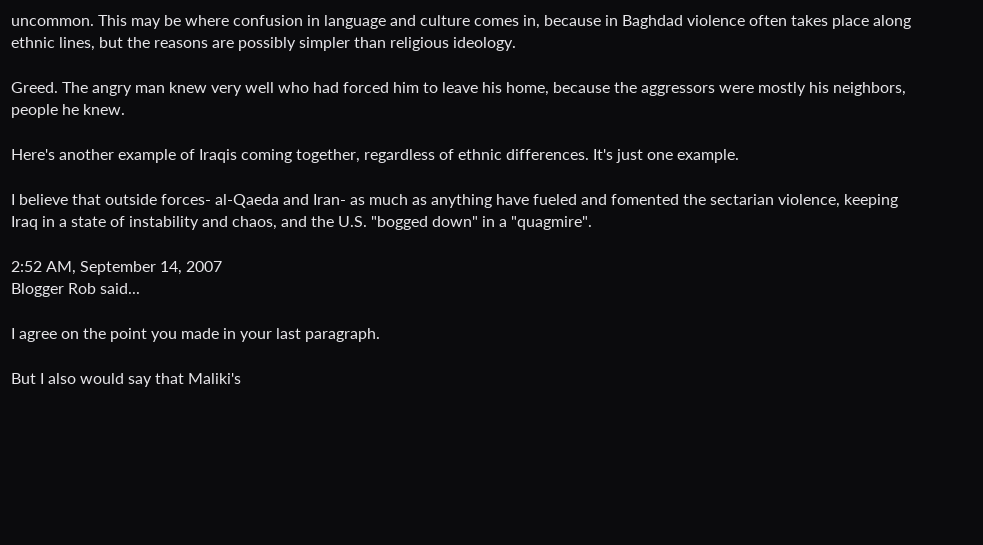uncommon. This may be where confusion in language and culture comes in, because in Baghdad violence often takes place along ethnic lines, but the reasons are possibly simpler than religious ideology.

Greed. The angry man knew very well who had forced him to leave his home, because the aggressors were mostly his neighbors, people he knew.

Here's another example of Iraqis coming together, regardless of ethnic differences. It's just one example.

I believe that outside forces- al-Qaeda and Iran- as much as anything have fueled and fomented the sectarian violence, keeping Iraq in a state of instability and chaos, and the U.S. "bogged down" in a "quagmire".

2:52 AM, September 14, 2007
Blogger Rob said...

I agree on the point you made in your last paragraph.

But I also would say that Maliki's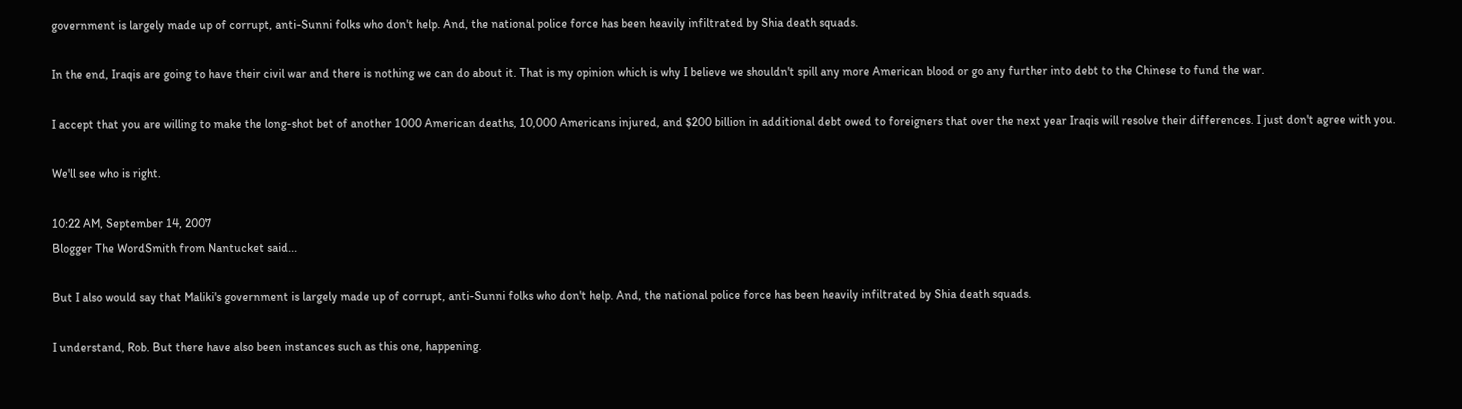government is largely made up of corrupt, anti-Sunni folks who don't help. And, the national police force has been heavily infiltrated by Shia death squads.

In the end, Iraqis are going to have their civil war and there is nothing we can do about it. That is my opinion which is why I believe we shouldn't spill any more American blood or go any further into debt to the Chinese to fund the war.

I accept that you are willing to make the long-shot bet of another 1000 American deaths, 10,000 Americans injured, and $200 billion in additional debt owed to foreigners that over the next year Iraqis will resolve their differences. I just don't agree with you.

We'll see who is right.

10:22 AM, September 14, 2007
Blogger The WordSmith from Nantucket said...

But I also would say that Maliki's government is largely made up of corrupt, anti-Sunni folks who don't help. And, the national police force has been heavily infiltrated by Shia death squads.

I understand, Rob. But there have also been instances such as this one, happening.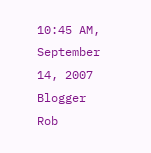10:45 AM, September 14, 2007
Blogger Rob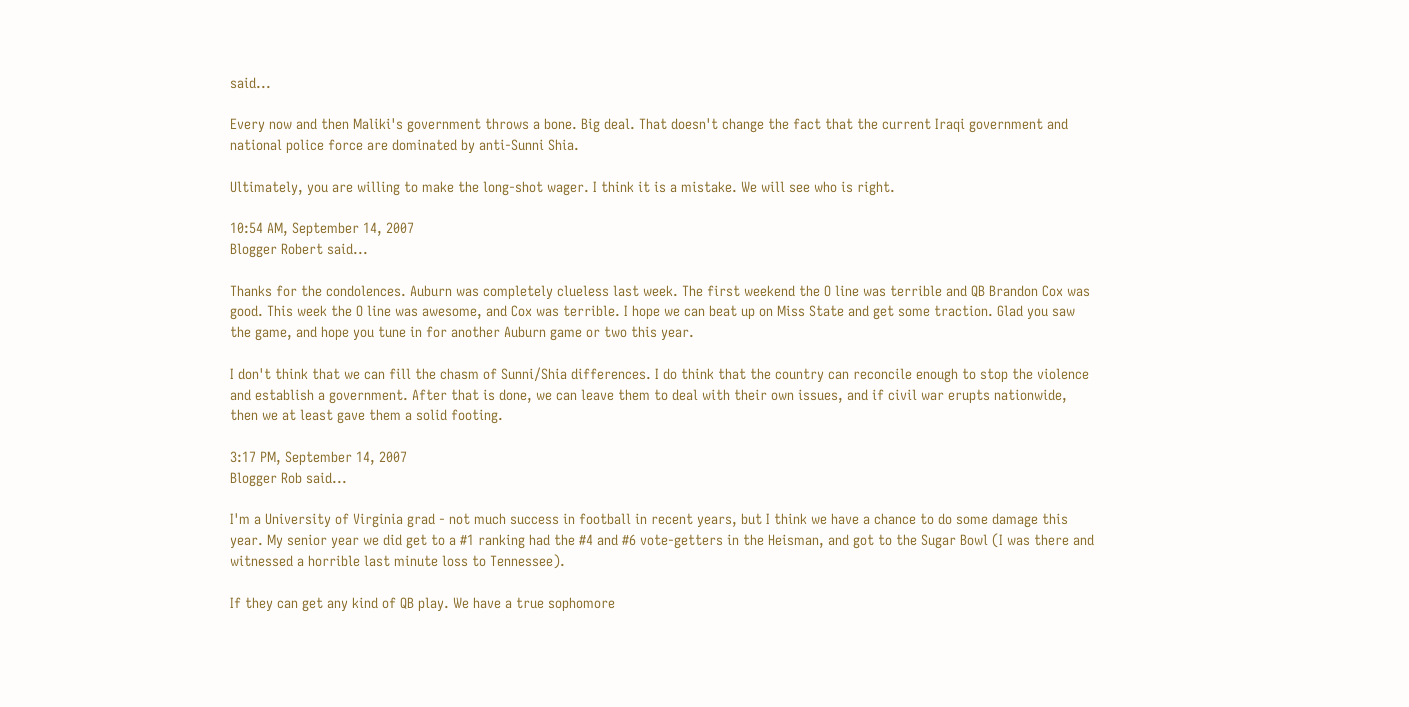said...

Every now and then Maliki's government throws a bone. Big deal. That doesn't change the fact that the current Iraqi government and national police force are dominated by anti-Sunni Shia.

Ultimately, you are willing to make the long-shot wager. I think it is a mistake. We will see who is right.

10:54 AM, September 14, 2007
Blogger Robert said...

Thanks for the condolences. Auburn was completely clueless last week. The first weekend the O line was terrible and QB Brandon Cox was good. This week the O line was awesome, and Cox was terrible. I hope we can beat up on Miss State and get some traction. Glad you saw the game, and hope you tune in for another Auburn game or two this year.

I don't think that we can fill the chasm of Sunni/Shia differences. I do think that the country can reconcile enough to stop the violence and establish a government. After that is done, we can leave them to deal with their own issues, and if civil war erupts nationwide, then we at least gave them a solid footing.

3:17 PM, September 14, 2007
Blogger Rob said...

I'm a University of Virginia grad - not much success in football in recent years, but I think we have a chance to do some damage this year. My senior year we did get to a #1 ranking had the #4 and #6 vote-getters in the Heisman, and got to the Sugar Bowl (I was there and witnessed a horrible last minute loss to Tennessee).

If they can get any kind of QB play. We have a true sophomore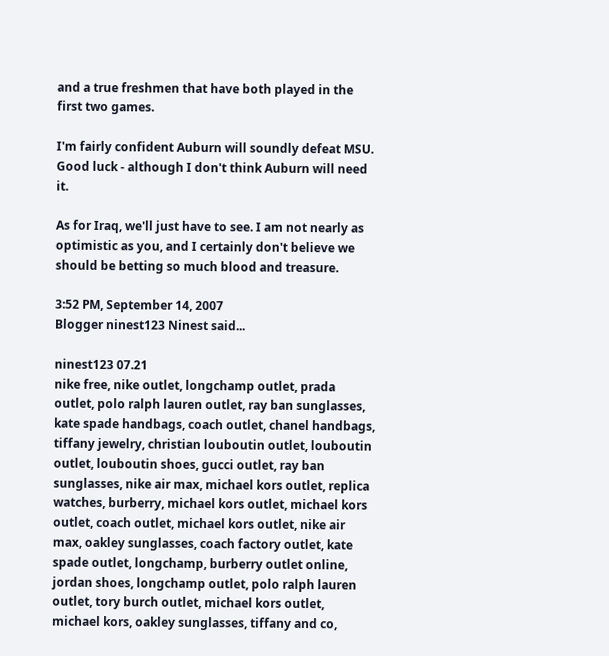and a true freshmen that have both played in the first two games.

I'm fairly confident Auburn will soundly defeat MSU. Good luck - although I don't think Auburn will need it.

As for Iraq, we'll just have to see. I am not nearly as optimistic as you, and I certainly don't believe we should be betting so much blood and treasure.

3:52 PM, September 14, 2007
Blogger ninest123 Ninest said...

ninest123 07.21
nike free, nike outlet, longchamp outlet, prada outlet, polo ralph lauren outlet, ray ban sunglasses, kate spade handbags, coach outlet, chanel handbags, tiffany jewelry, christian louboutin outlet, louboutin outlet, louboutin shoes, gucci outlet, ray ban sunglasses, nike air max, michael kors outlet, replica watches, burberry, michael kors outlet, michael kors outlet, coach outlet, michael kors outlet, nike air max, oakley sunglasses, coach factory outlet, kate spade outlet, longchamp, burberry outlet online, jordan shoes, longchamp outlet, polo ralph lauren outlet, tory burch outlet, michael kors outlet, michael kors, oakley sunglasses, tiffany and co,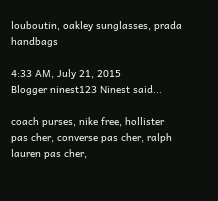louboutin, oakley sunglasses, prada handbags

4:33 AM, July 21, 2015
Blogger ninest123 Ninest said...

coach purses, nike free, hollister pas cher, converse pas cher, ralph lauren pas cher,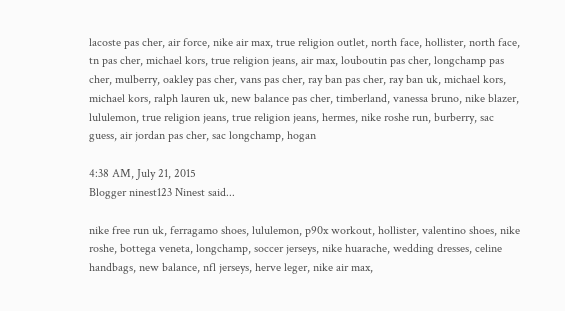lacoste pas cher, air force, nike air max, true religion outlet, north face, hollister, north face, tn pas cher, michael kors, true religion jeans, air max, louboutin pas cher, longchamp pas cher, mulberry, oakley pas cher, vans pas cher, ray ban pas cher, ray ban uk, michael kors, michael kors, ralph lauren uk, new balance pas cher, timberland, vanessa bruno, nike blazer, lululemon, true religion jeans, true religion jeans, hermes, nike roshe run, burberry, sac guess, air jordan pas cher, sac longchamp, hogan

4:38 AM, July 21, 2015
Blogger ninest123 Ninest said...

nike free run uk, ferragamo shoes, lululemon, p90x workout, hollister, valentino shoes, nike roshe, bottega veneta, longchamp, soccer jerseys, nike huarache, wedding dresses, celine handbags, new balance, nfl jerseys, herve leger, nike air max,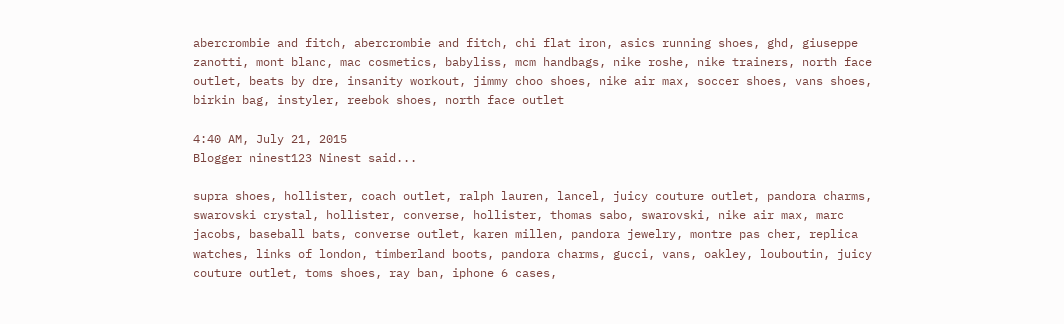abercrombie and fitch, abercrombie and fitch, chi flat iron, asics running shoes, ghd, giuseppe zanotti, mont blanc, mac cosmetics, babyliss, mcm handbags, nike roshe, nike trainers, north face outlet, beats by dre, insanity workout, jimmy choo shoes, nike air max, soccer shoes, vans shoes, birkin bag, instyler, reebok shoes, north face outlet

4:40 AM, July 21, 2015
Blogger ninest123 Ninest said...

supra shoes, hollister, coach outlet, ralph lauren, lancel, juicy couture outlet, pandora charms, swarovski crystal, hollister, converse, hollister, thomas sabo, swarovski, nike air max, marc jacobs, baseball bats, converse outlet, karen millen, pandora jewelry, montre pas cher, replica watches, links of london, timberland boots, pandora charms, gucci, vans, oakley, louboutin, juicy couture outlet, toms shoes, ray ban, iphone 6 cases,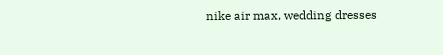nike air max, wedding dresses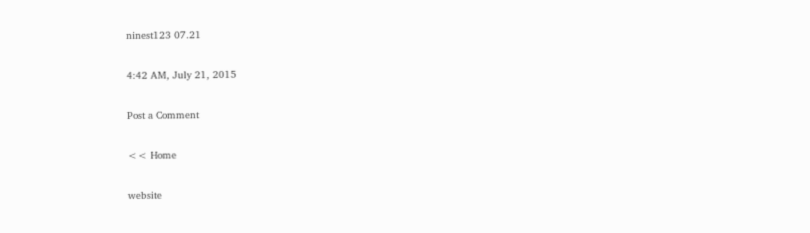ninest123 07.21

4:42 AM, July 21, 2015

Post a Comment

<< Home

website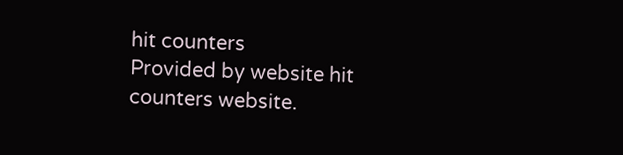hit counters
Provided by website hit counters website.